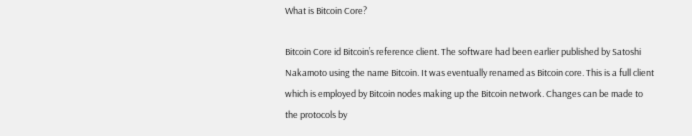What is Bitcoin Core?

Bitcoin Core id Bitcoin’s reference client. The software had been earlier published by Satoshi Nakamoto using the name Bitcoin. It was eventually renamed as Bitcoin core. This is a full client which is employed by Bitcoin nodes making up the Bitcoin network. Changes can be made to the protocols by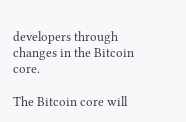developers through changes in the Bitcoin core.

The Bitcoin core will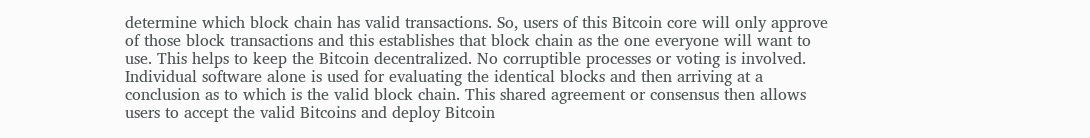determine which block chain has valid transactions. So, users of this Bitcoin core will only approve of those block transactions and this establishes that block chain as the one everyone will want to use. This helps to keep the Bitcoin decentralized. No corruptible processes or voting is involved. Individual software alone is used for evaluating the identical blocks and then arriving at a conclusion as to which is the valid block chain. This shared agreement or consensus then allows users to accept the valid Bitcoins and deploy Bitcoin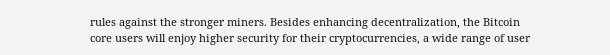rules against the stronger miners. Besides enhancing decentralization, the Bitcoin core users will enjoy higher security for their cryptocurrencies, a wide range of user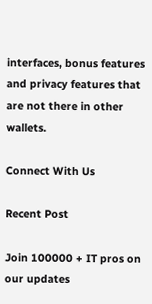interfaces, bonus features and privacy features that are not there in other wallets.

Connect With Us

Recent Post

Join 100000 + IT pros on our updates